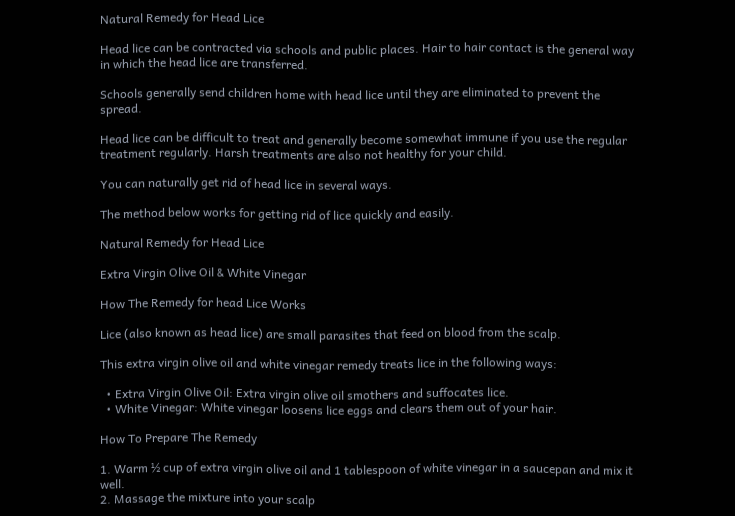Natural Remedy for Head Lice

Head lice can be contracted via schools and public places. Hair to hair contact is the general way in which the head lice are transferred.

Schools generally send children home with head lice until they are eliminated to prevent the spread.

Head lice can be difficult to treat and generally become somewhat immune if you use the regular treatment regularly. Harsh treatments are also not healthy for your child.

You can naturally get rid of head lice in several ways.

The method below works for getting rid of lice quickly and easily.

Natural Remedy for Head Lice

Extra Virgin Olive Oil & White Vinegar

How The Remedy for head Lice Works

Lice (also known as head lice) are small parasites that feed on blood from the scalp.

This extra virgin olive oil and white vinegar remedy treats lice in the following ways:

  • Extra Virgin Olive Oil: Extra virgin olive oil smothers and suffocates lice.
  • White Vinegar: White vinegar loosens lice eggs and clears them out of your hair.

How To Prepare The Remedy

1. Warm ½ cup of extra virgin olive oil and 1 tablespoon of white vinegar in a saucepan and mix it well.
2. Massage the mixture into your scalp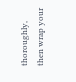thoroughly, then wrap your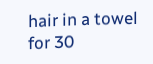hair in a towel for 30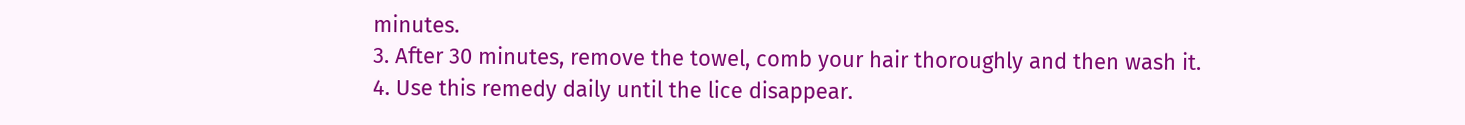minutes.
3. After 30 minutes, remove the towel, comb your hair thoroughly and then wash it.
4. Use this remedy daily until the lice disappear.